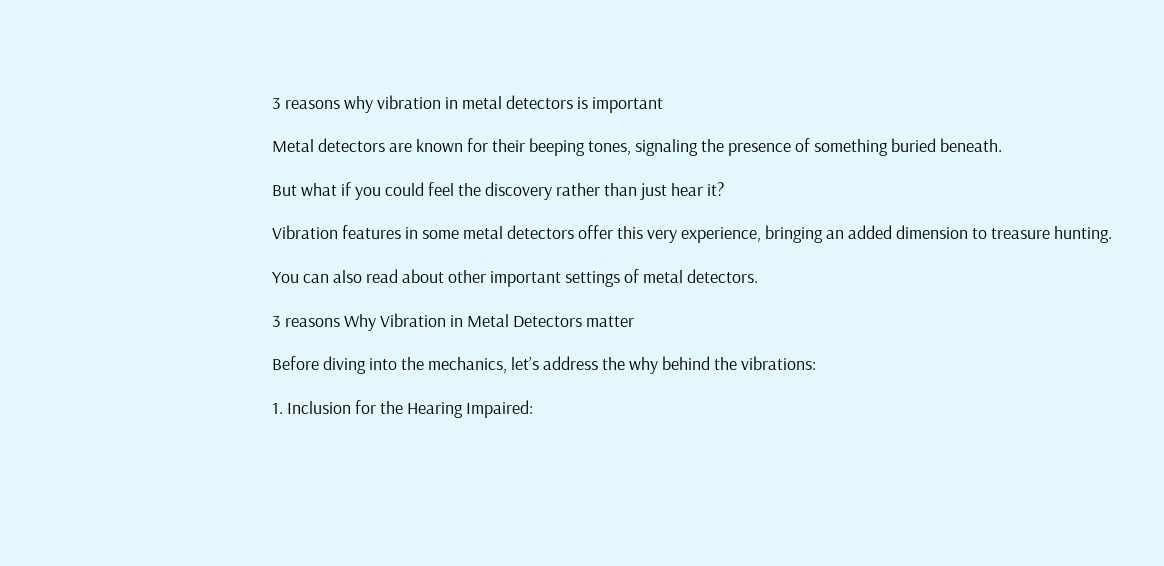3 reasons why vibration in metal detectors is important

Metal detectors are known for their beeping tones, signaling the presence of something buried beneath.

But what if you could feel the discovery rather than just hear it?

Vibration features in some metal detectors offer this very experience, bringing an added dimension to treasure hunting.

You can also read about other important settings of metal detectors.

3 reasons Why Vibration in Metal Detectors matter

Before diving into the mechanics, let’s address the why behind the vibrations:

1. Inclusion for the Hearing Impaired: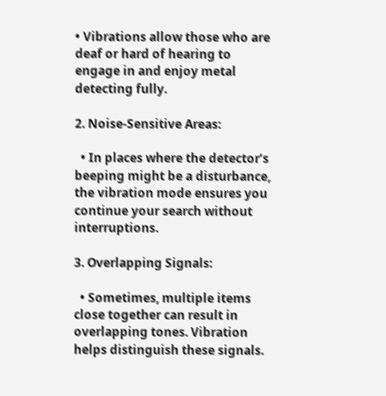• Vibrations allow those who are deaf or hard of hearing to engage in and enjoy metal detecting fully.

2. Noise-Sensitive Areas:

  • In places where the detector’s beeping might be a disturbance, the vibration mode ensures you continue your search without interruptions.

3. Overlapping Signals:

  • Sometimes, multiple items close together can result in overlapping tones. Vibration helps distinguish these signals.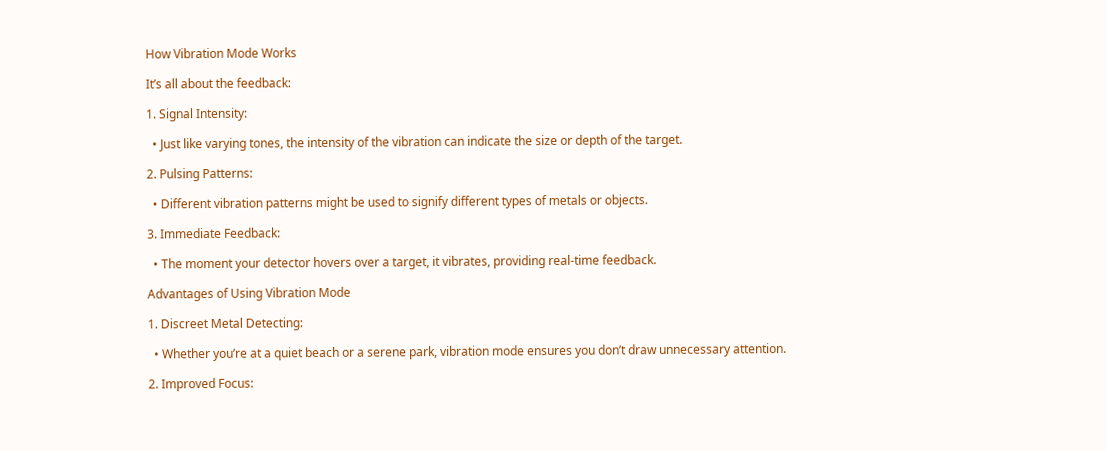How Vibration Mode Works

It’s all about the feedback:

1. Signal Intensity:

  • Just like varying tones, the intensity of the vibration can indicate the size or depth of the target.

2. Pulsing Patterns:

  • Different vibration patterns might be used to signify different types of metals or objects.

3. Immediate Feedback:

  • The moment your detector hovers over a target, it vibrates, providing real-time feedback.

Advantages of Using Vibration Mode

1. Discreet Metal Detecting:

  • Whether you’re at a quiet beach or a serene park, vibration mode ensures you don’t draw unnecessary attention.

2. Improved Focus: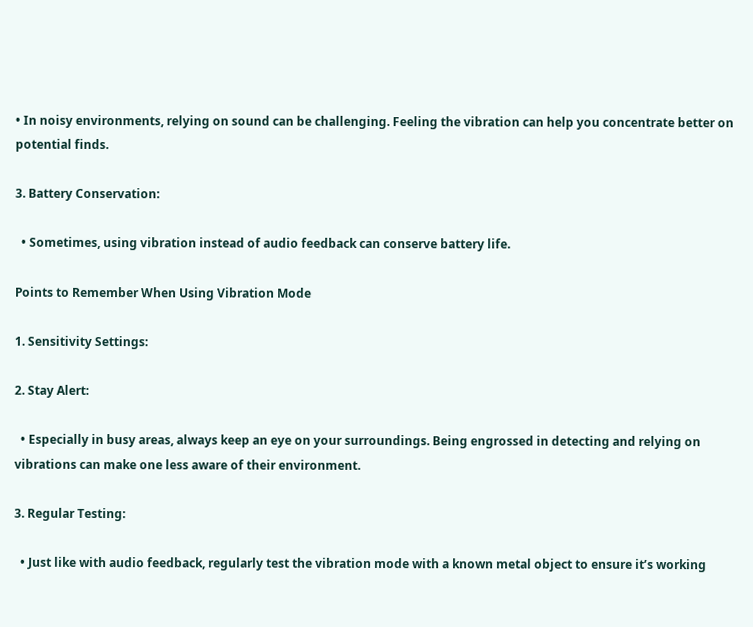• In noisy environments, relying on sound can be challenging. Feeling the vibration can help you concentrate better on potential finds.

3. Battery Conservation:

  • Sometimes, using vibration instead of audio feedback can conserve battery life.

Points to Remember When Using Vibration Mode

1. Sensitivity Settings:

2. Stay Alert:

  • Especially in busy areas, always keep an eye on your surroundings. Being engrossed in detecting and relying on vibrations can make one less aware of their environment.

3. Regular Testing:

  • Just like with audio feedback, regularly test the vibration mode with a known metal object to ensure it’s working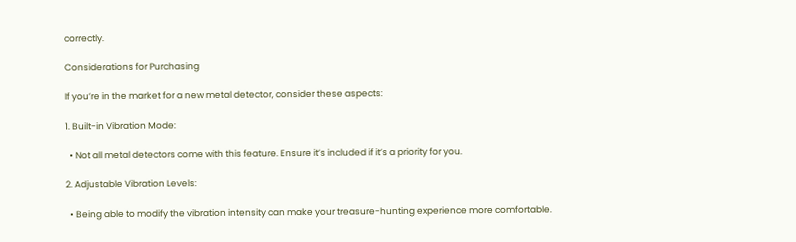correctly.

Considerations for Purchasing

If you’re in the market for a new metal detector, consider these aspects:

1. Built-in Vibration Mode:

  • Not all metal detectors come with this feature. Ensure it’s included if it’s a priority for you.

2. Adjustable Vibration Levels:

  • Being able to modify the vibration intensity can make your treasure-hunting experience more comfortable.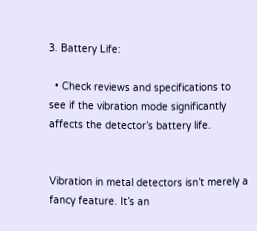3. Battery Life:

  • Check reviews and specifications to see if the vibration mode significantly affects the detector’s battery life.


Vibration in metal detectors isn’t merely a fancy feature. It’s an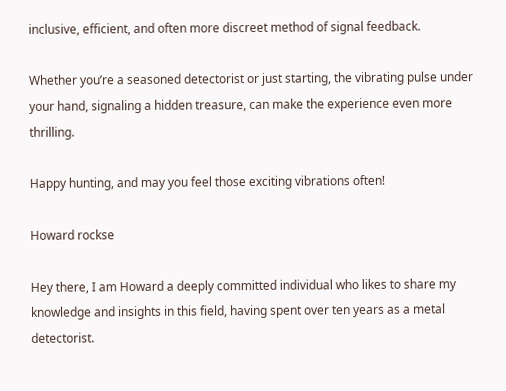inclusive, efficient, and often more discreet method of signal feedback.

Whether you’re a seasoned detectorist or just starting, the vibrating pulse under your hand, signaling a hidden treasure, can make the experience even more thrilling.

Happy hunting, and may you feel those exciting vibrations often!

Howard rockse

Hey there, I am Howard a deeply committed individual who likes to share my knowledge and insights in this field, having spent over ten years as a metal detectorist.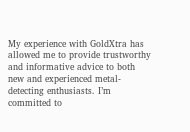My experience with GoldXtra has allowed me to provide trustworthy and informative advice to both new and experienced metal-detecting enthusiasts. I’m committed to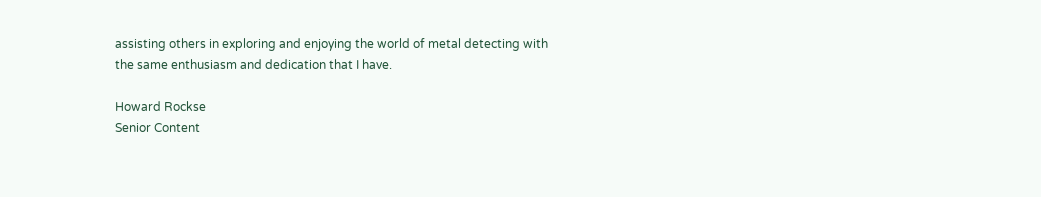assisting others in exploring and enjoying the world of metal detecting with the same enthusiasm and dedication that I have.

Howard Rockse
Senior Content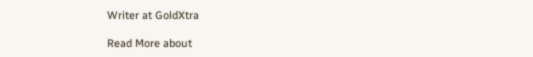Writer at GoldXtra

Read More about